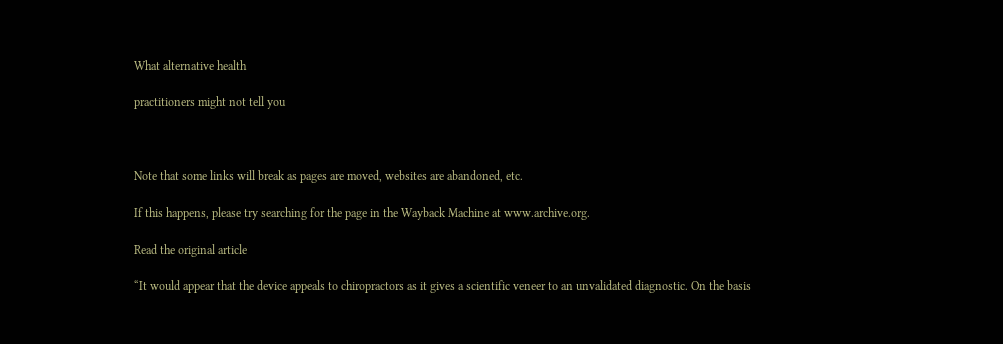What alternative health

practitioners might not tell you



Note that some links will break as pages are moved, websites are abandoned, etc.

If this happens, please try searching for the page in the Wayback Machine at www.archive.org.

Read the original article

“It would appear that the device appeals to chiropractors as it gives a scientific veneer to an unvalidated diagnostic. On the basis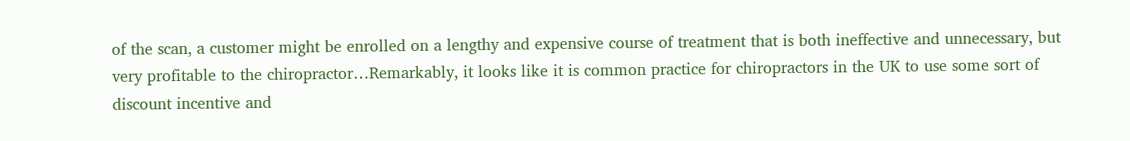of the scan, a customer might be enrolled on a lengthy and expensive course of treatment that is both ineffective and unnecessary, but very profitable to the chiropractor…Remarkably, it looks like it is common practice for chiropractors in the UK to use some sort of discount incentive and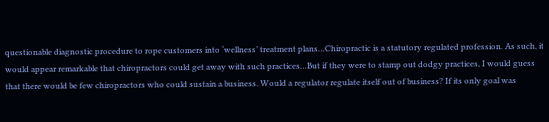questionable diagnostic procedure to rope customers into ‘wellness’ treatment plans…Chiropractic is a statutory regulated profession. As such, it would appear remarkable that chiropractors could get away with such practices…But if they were to stamp out dodgy practices, I would guess that there would be few chiropractors who could sustain a business. Would a regulator regulate itself out of business? If its only goal was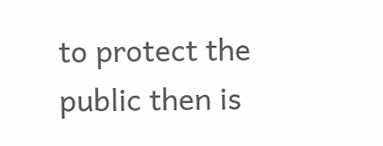to protect the public then is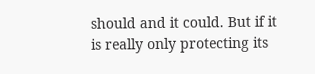should and it could. But if it is really only protecting its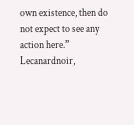own existence, then do not expect to see any action here.” Lecanardnoir,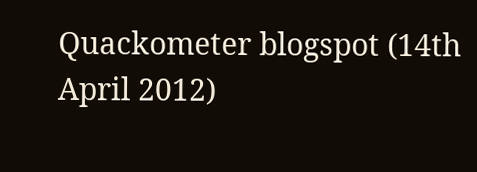Quackometer blogspot (14th April 2012)